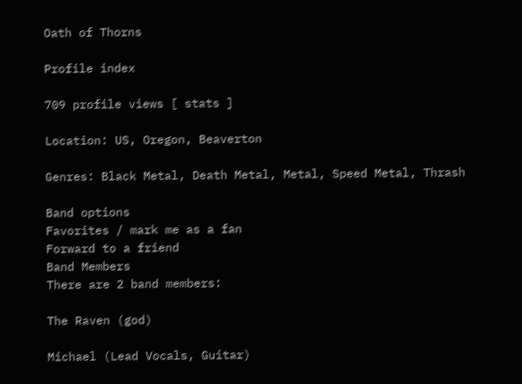Oath of Thorns

Profile index

709 profile views [ stats ]

Location: US, Oregon, Beaverton

Genres: Black Metal, Death Metal, Metal, Speed Metal, Thrash

Band options
Favorites / mark me as a fan
Forward to a friend
Band Members
There are 2 band members:

The Raven (god)

Michael (Lead Vocals, Guitar)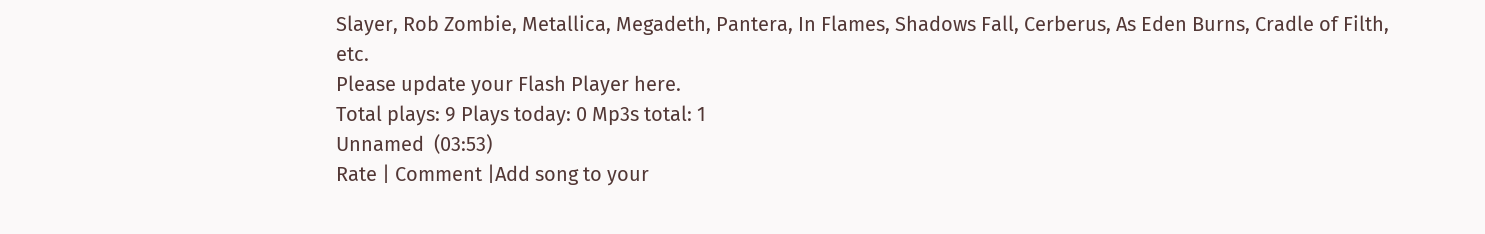Slayer, Rob Zombie, Metallica, Megadeth, Pantera, In Flames, Shadows Fall, Cerberus, As Eden Burns, Cradle of Filth, etc.
Please update your Flash Player here.
Total plays: 9 Plays today: 0 Mp3s total: 1
Unnamed  (03:53)
Rate | Comment |Add song to your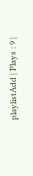playlistAdd | Plays : 9 |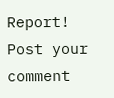Report!
Post your comment